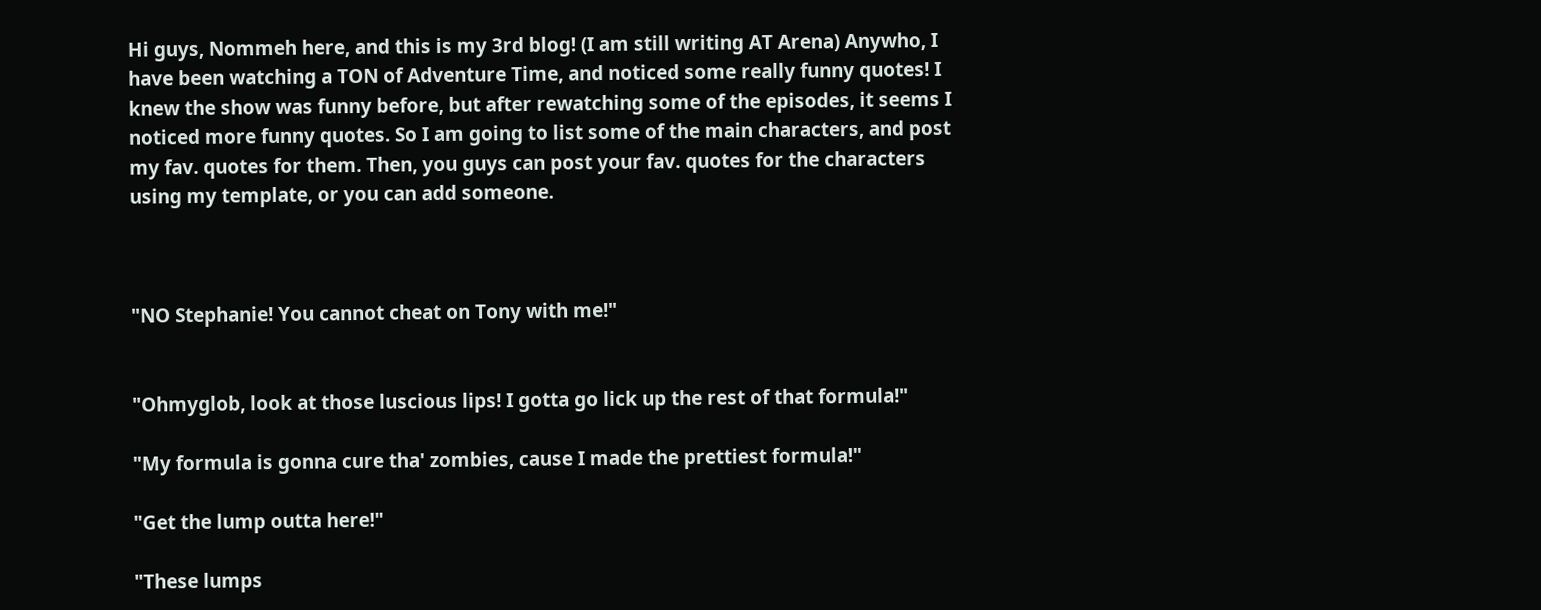Hi guys, Nommeh here, and this is my 3rd blog! (I am still writing AT Arena) Anywho, I have been watching a TON of Adventure Time, and noticed some really funny quotes! I knew the show was funny before, but after rewatching some of the episodes, it seems I noticed more funny quotes. So I am going to list some of the main characters, and post my fav. quotes for them. Then, you guys can post your fav. quotes for the characters using my template, or you can add someone.



"NO Stephanie! You cannot cheat on Tony with me!"


"Ohmyglob, look at those luscious lips! I gotta go lick up the rest of that formula!"

"My formula is gonna cure tha' zombies, cause I made the prettiest formula!"

"Get the lump outta here!"

"These lumps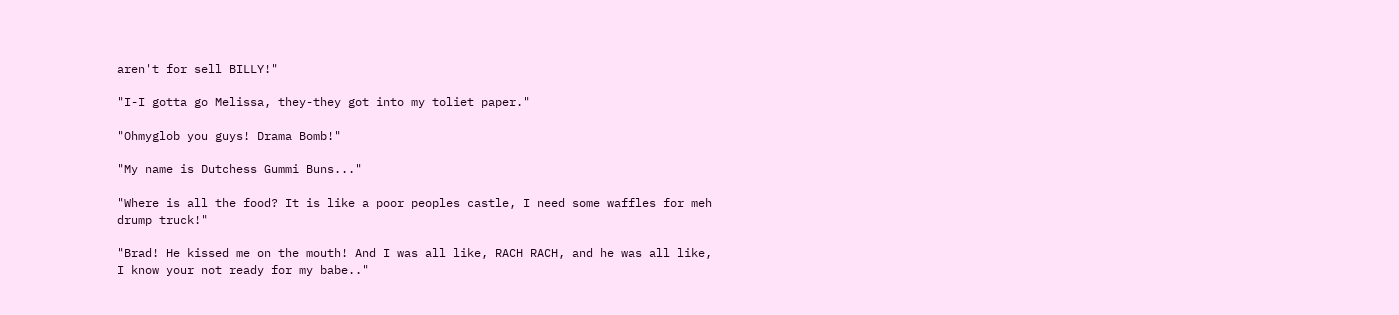aren't for sell BILLY!"

"I-I gotta go Melissa, they-they got into my toliet paper."

"Ohmyglob you guys! Drama Bomb!"

"My name is Dutchess Gummi Buns..."

"Where is all the food? It is like a poor peoples castle, I need some waffles for meh drump truck!"

"Brad! He kissed me on the mouth! And I was all like, RACH RACH, and he was all like, I know your not ready for my babe.."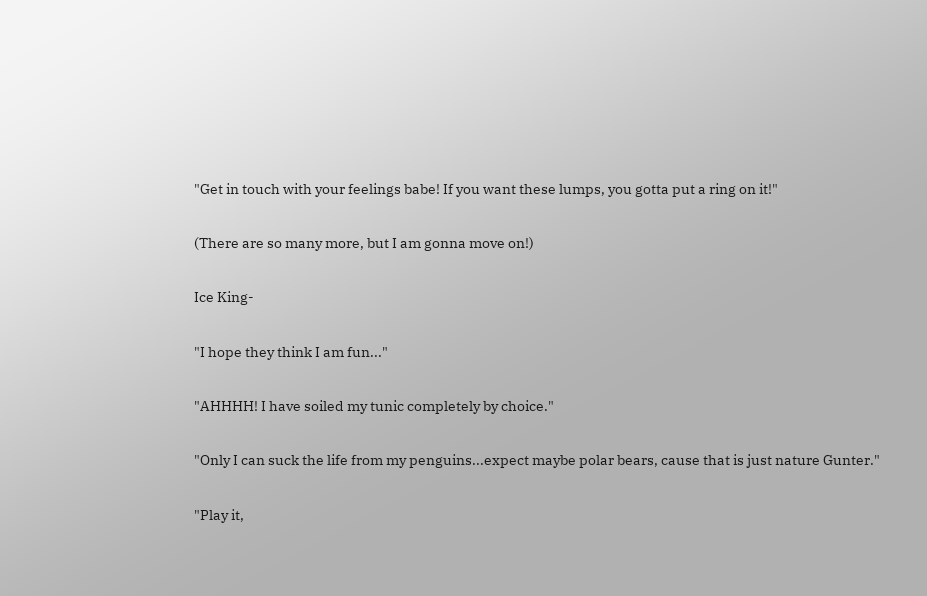"Get in touch with your feelings babe! If you want these lumps, you gotta put a ring on it!"

(There are so many more, but I am gonna move on!)

Ice King-

"I hope they think I am fun..."

"AHHHH! I have soiled my tunic completely by choice."

"Only I can suck the life from my penguins...expect maybe polar bears, cause that is just nature Gunter."

"Play it,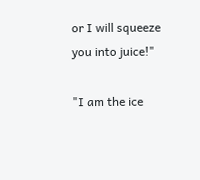or I will squeeze you into juice!"

"I am the ice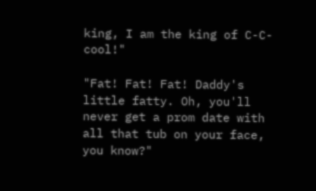king, I am the king of C-C-cool!"

"Fat! Fat! Fat! Daddy's little fatty. Oh, you'll never get a prom date with all that tub on your face, you know?"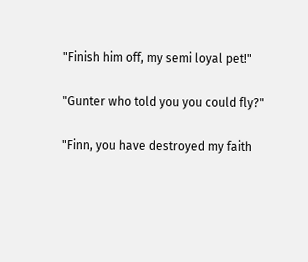"Finish him off, my semi loyal pet!"

"Gunter who told you you could fly?"

"Finn, you have destroyed my faith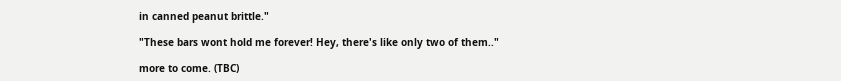in canned peanut brittle."

"These bars wont hold me forever! Hey, there's like only two of them.."

more to come. (TBC)